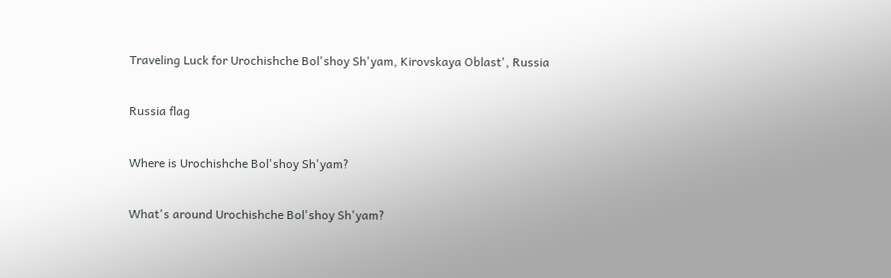Traveling Luck for Urochishche Bol'shoy Sh'yam, Kirovskaya Oblast', Russia

Russia flag

Where is Urochishche Bol'shoy Sh'yam?

What's around Urochishche Bol'shoy Sh'yam?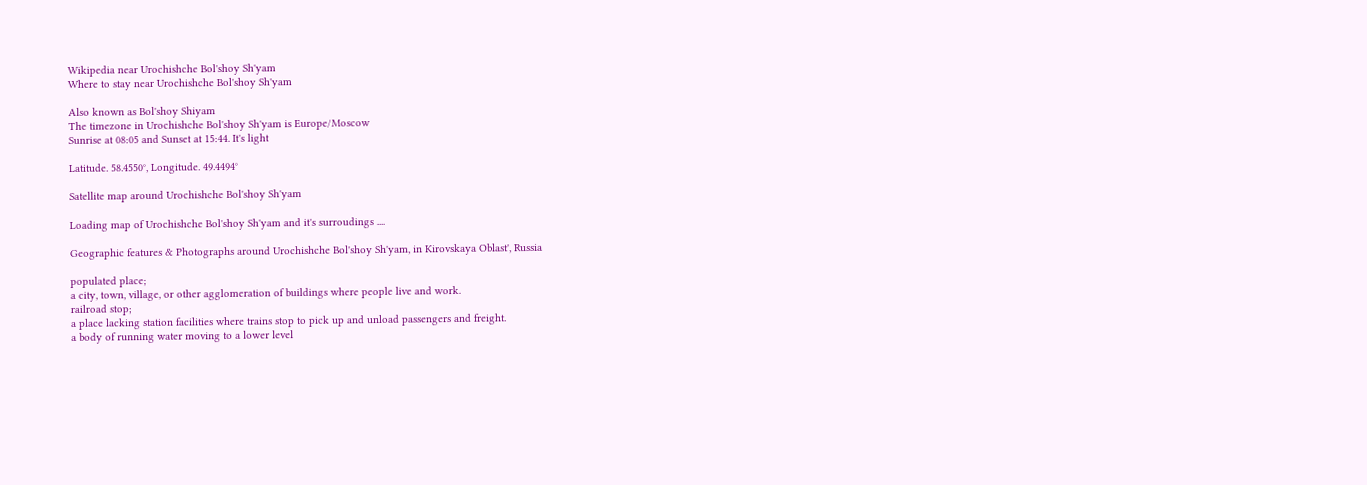Wikipedia near Urochishche Bol'shoy Sh'yam
Where to stay near Urochishche Bol'shoy Sh'yam

Also known as Bol'shoy Shiyam
The timezone in Urochishche Bol'shoy Sh'yam is Europe/Moscow
Sunrise at 08:05 and Sunset at 15:44. It's light

Latitude. 58.4550°, Longitude. 49.4494°

Satellite map around Urochishche Bol'shoy Sh'yam

Loading map of Urochishche Bol'shoy Sh'yam and it's surroudings ....

Geographic features & Photographs around Urochishche Bol'shoy Sh'yam, in Kirovskaya Oblast', Russia

populated place;
a city, town, village, or other agglomeration of buildings where people live and work.
railroad stop;
a place lacking station facilities where trains stop to pick up and unload passengers and freight.
a body of running water moving to a lower level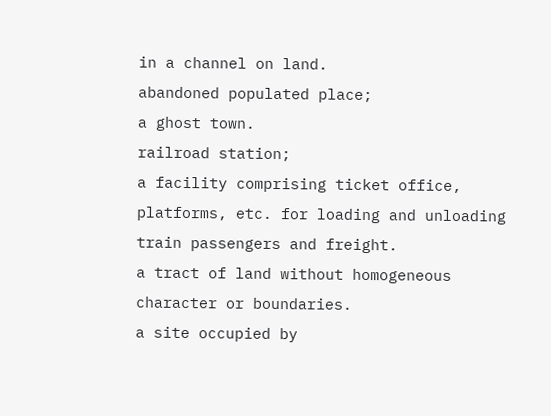in a channel on land.
abandoned populated place;
a ghost town.
railroad station;
a facility comprising ticket office, platforms, etc. for loading and unloading train passengers and freight.
a tract of land without homogeneous character or boundaries.
a site occupied by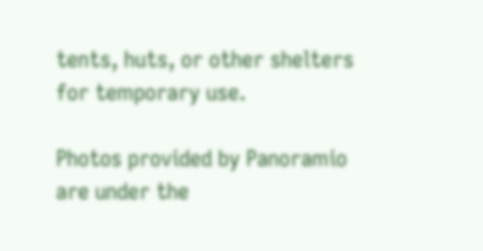tents, huts, or other shelters for temporary use.

Photos provided by Panoramio are under the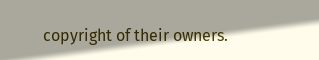copyright of their owners.